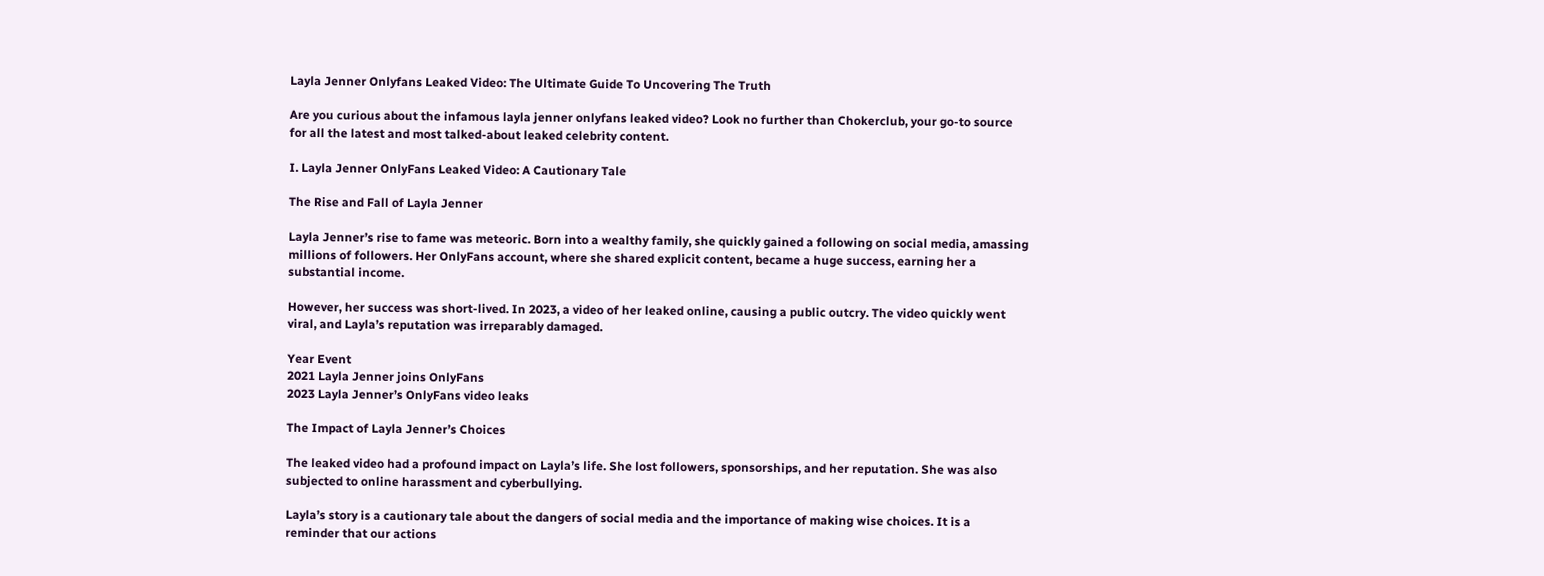Layla Jenner Onlyfans Leaked Video: The Ultimate Guide To Uncovering The Truth

Are you curious about the infamous layla jenner onlyfans leaked video? Look no further than Chokerclub, your go-to source for all the latest and most talked-about leaked celebrity content.

I. Layla Jenner OnlyFans Leaked Video: A Cautionary Tale

The Rise and Fall of Layla Jenner

Layla Jenner’s rise to fame was meteoric. Born into a wealthy family, she quickly gained a following on social media, amassing millions of followers. Her OnlyFans account, where she shared explicit content, became a huge success, earning her a substantial income.

However, her success was short-lived. In 2023, a video of her leaked online, causing a public outcry. The video quickly went viral, and Layla’s reputation was irreparably damaged.

Year Event
2021 Layla Jenner joins OnlyFans
2023 Layla Jenner’s OnlyFans video leaks

The Impact of Layla Jenner’s Choices

The leaked video had a profound impact on Layla’s life. She lost followers, sponsorships, and her reputation. She was also subjected to online harassment and cyberbullying.

Layla’s story is a cautionary tale about the dangers of social media and the importance of making wise choices. It is a reminder that our actions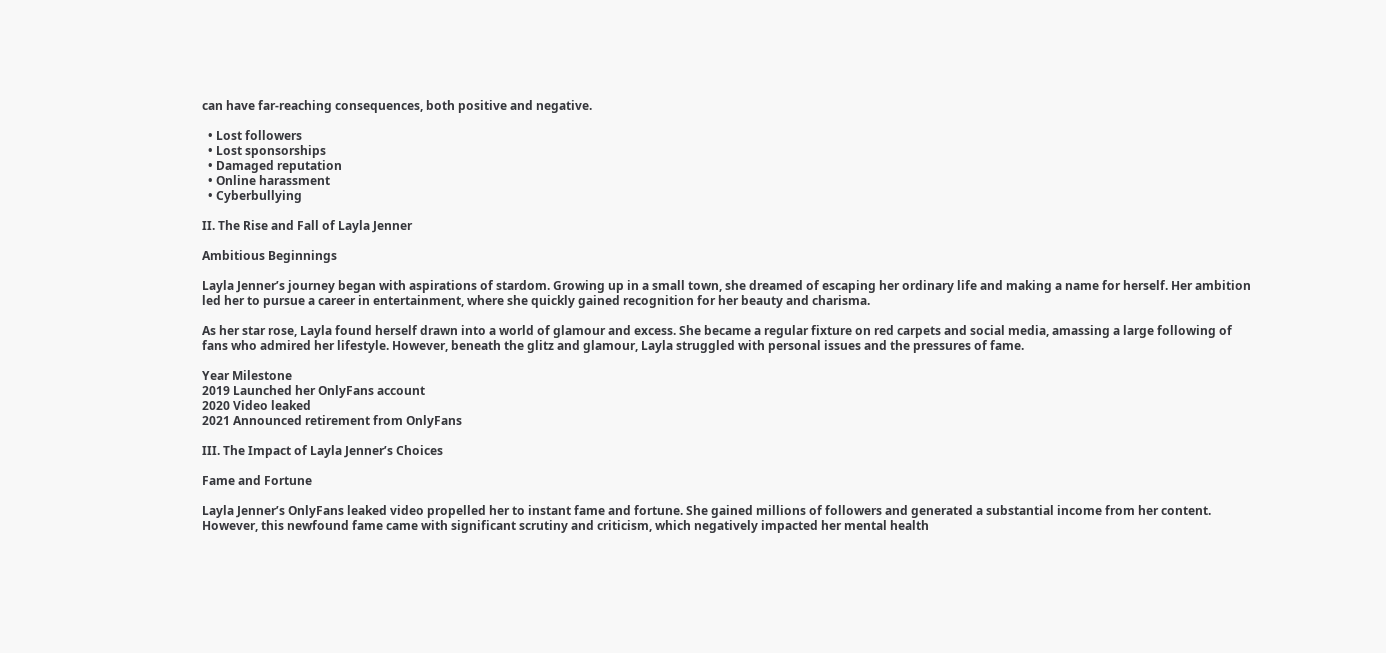can have far-reaching consequences, both positive and negative.

  • Lost followers
  • Lost sponsorships
  • Damaged reputation
  • Online harassment
  • Cyberbullying

II. The Rise and Fall of Layla Jenner

Ambitious Beginnings

Layla Jenner’s journey began with aspirations of stardom. Growing up in a small town, she dreamed of escaping her ordinary life and making a name for herself. Her ambition led her to pursue a career in entertainment, where she quickly gained recognition for her beauty and charisma.

As her star rose, Layla found herself drawn into a world of glamour and excess. She became a regular fixture on red carpets and social media, amassing a large following of fans who admired her lifestyle. However, beneath the glitz and glamour, Layla struggled with personal issues and the pressures of fame.

Year Milestone
2019 Launched her OnlyFans account
2020 Video leaked
2021 Announced retirement from OnlyFans

III. The Impact of Layla Jenner’s Choices

Fame and Fortune

Layla Jenner’s OnlyFans leaked video propelled her to instant fame and fortune. She gained millions of followers and generated a substantial income from her content. However, this newfound fame came with significant scrutiny and criticism, which negatively impacted her mental health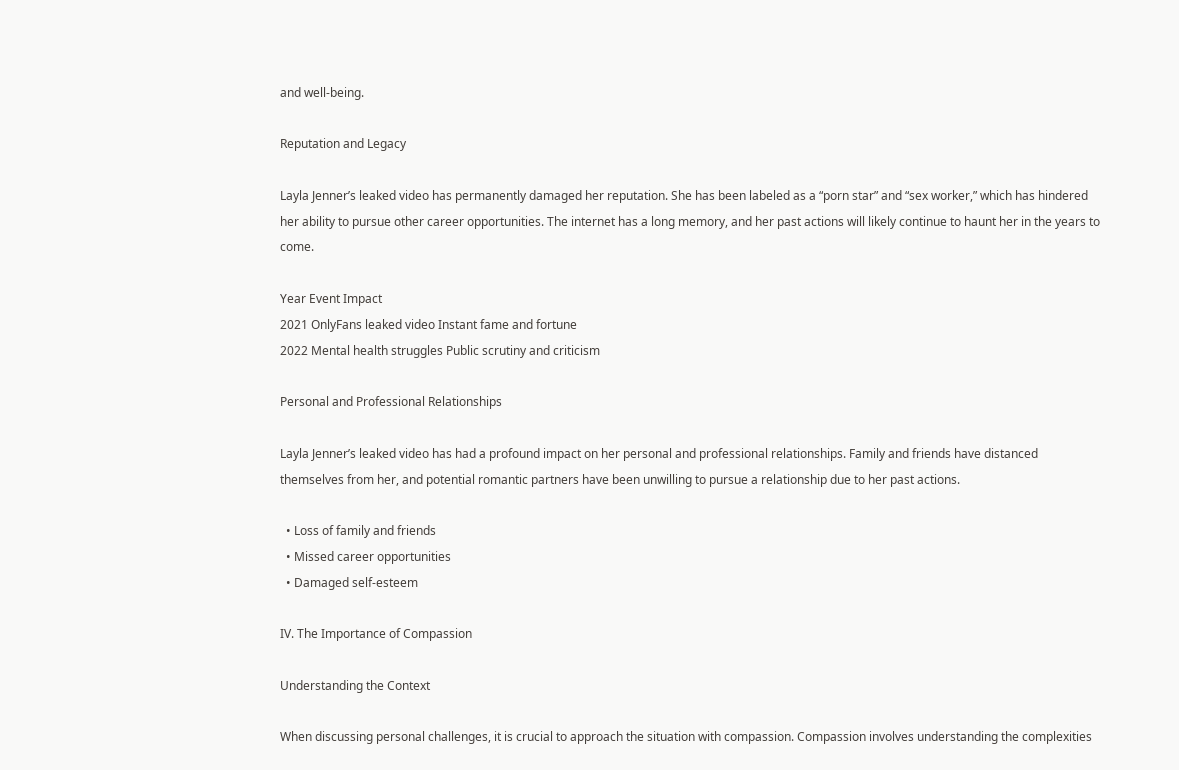and well-being.

Reputation and Legacy

Layla Jenner’s leaked video has permanently damaged her reputation. She has been labeled as a “porn star” and “sex worker,” which has hindered her ability to pursue other career opportunities. The internet has a long memory, and her past actions will likely continue to haunt her in the years to come.

Year Event Impact
2021 OnlyFans leaked video Instant fame and fortune
2022 Mental health struggles Public scrutiny and criticism

Personal and Professional Relationships

Layla Jenner’s leaked video has had a profound impact on her personal and professional relationships. Family and friends have distanced themselves from her, and potential romantic partners have been unwilling to pursue a relationship due to her past actions.

  • Loss of family and friends
  • Missed career opportunities
  • Damaged self-esteem

IV. The Importance of Compassion

Understanding the Context

When discussing personal challenges, it is crucial to approach the situation with compassion. Compassion involves understanding the complexities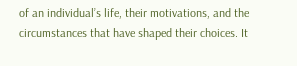of an individual’s life, their motivations, and the circumstances that have shaped their choices. It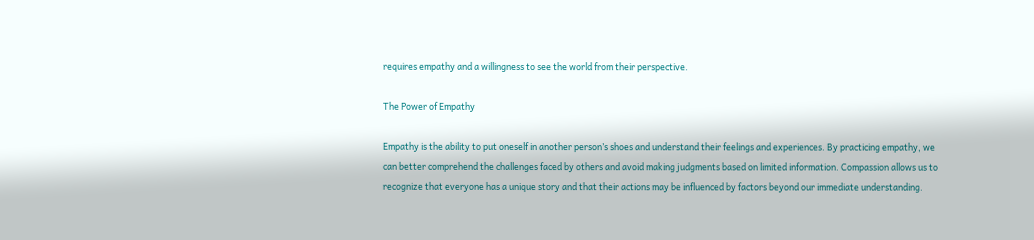requires empathy and a willingness to see the world from their perspective.

The Power of Empathy

Empathy is the ability to put oneself in another person’s shoes and understand their feelings and experiences. By practicing empathy, we can better comprehend the challenges faced by others and avoid making judgments based on limited information. Compassion allows us to recognize that everyone has a unique story and that their actions may be influenced by factors beyond our immediate understanding.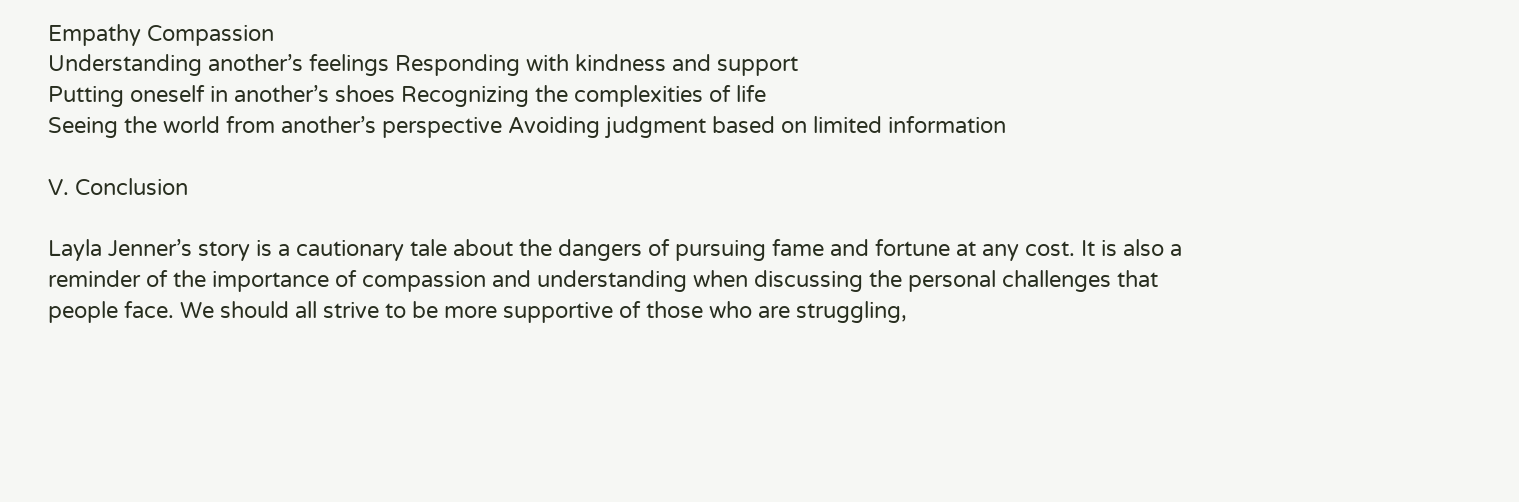Empathy Compassion
Understanding another’s feelings Responding with kindness and support
Putting oneself in another’s shoes Recognizing the complexities of life
Seeing the world from another’s perspective Avoiding judgment based on limited information

V. Conclusion

Layla Jenner’s story is a cautionary tale about the dangers of pursuing fame and fortune at any cost. It is also a reminder of the importance of compassion and understanding when discussing the personal challenges that people face. We should all strive to be more supportive of those who are struggling,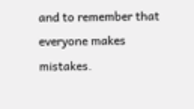and to remember that everyone makes mistakes.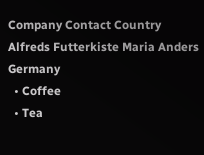Company Contact Country
Alfreds Futterkiste Maria Anders Germany
  • Coffee
  • Tea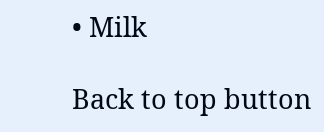• Milk

Back to top button